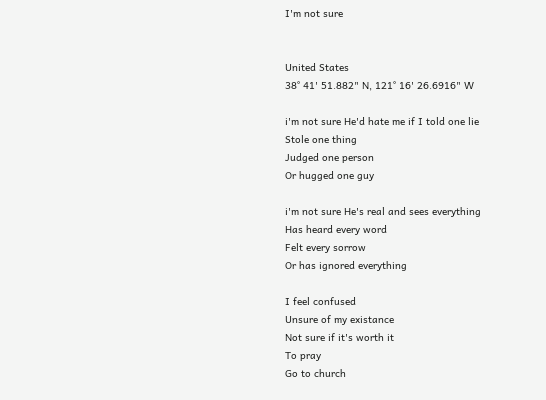I'm not sure


United States
38° 41' 51.882" N, 121° 16' 26.6916" W

i'm not sure He'd hate me if I told one lie
Stole one thing
Judged one person
Or hugged one guy

i'm not sure He's real and sees everything
Has heard every word
Felt every sorrow
Or has ignored everything

I feel confused
Unsure of my existance
Not sure if it's worth it
To pray
Go to church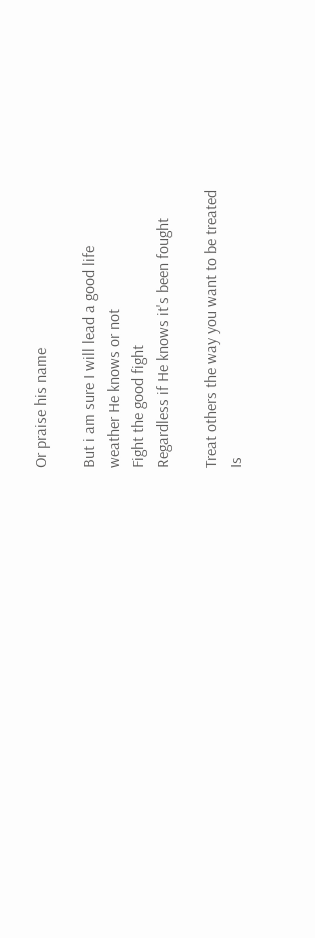Or praise his name

But i am sure I will lead a good life
weather He knows or not
Fight the good fight
Regardless if He knows it's been fought

Treat others the way you want to be treated
Is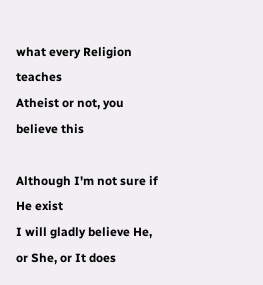what every Religion teaches
Atheist or not, you believe this

Although I'm not sure if He exist
I will gladly believe He, or She, or It does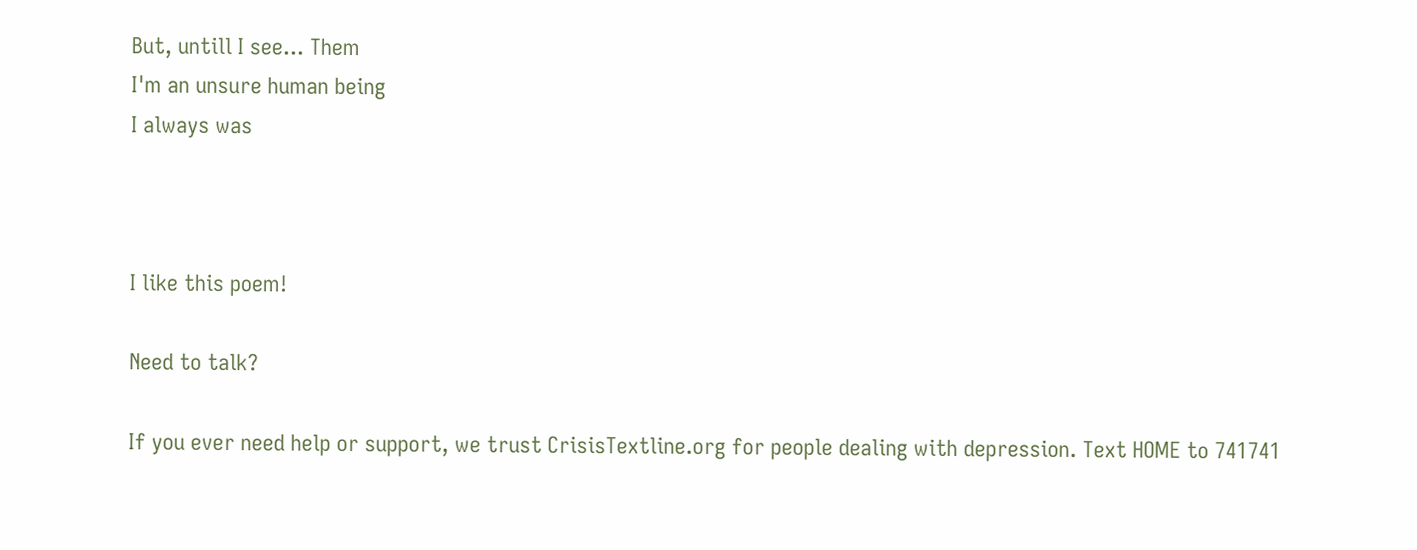But, untill I see... Them
I'm an unsure human being
I always was



I like this poem!

Need to talk?

If you ever need help or support, we trust CrisisTextline.org for people dealing with depression. Text HOME to 741741